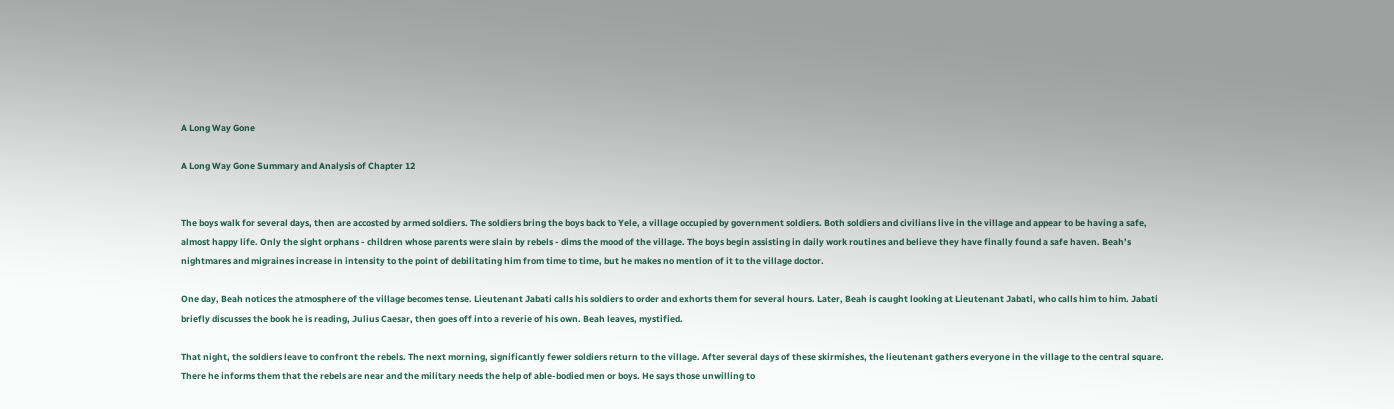A Long Way Gone

A Long Way Gone Summary and Analysis of Chapter 12


The boys walk for several days, then are accosted by armed soldiers. The soldiers bring the boys back to Yele, a village occupied by government soldiers. Both soldiers and civilians live in the village and appear to be having a safe, almost happy life. Only the sight orphans - children whose parents were slain by rebels - dims the mood of the village. The boys begin assisting in daily work routines and believe they have finally found a safe haven. Beah’s nightmares and migraines increase in intensity to the point of debilitating him from time to time, but he makes no mention of it to the village doctor.

One day, Beah notices the atmosphere of the village becomes tense. Lieutenant Jabati calls his soldiers to order and exhorts them for several hours. Later, Beah is caught looking at Lieutenant Jabati, who calls him to him. Jabati briefly discusses the book he is reading, Julius Caesar, then goes off into a reverie of his own. Beah leaves, mystified.

That night, the soldiers leave to confront the rebels. The next morning, significantly fewer soldiers return to the village. After several days of these skirmishes, the lieutenant gathers everyone in the village to the central square. There he informs them that the rebels are near and the military needs the help of able-bodied men or boys. He says those unwilling to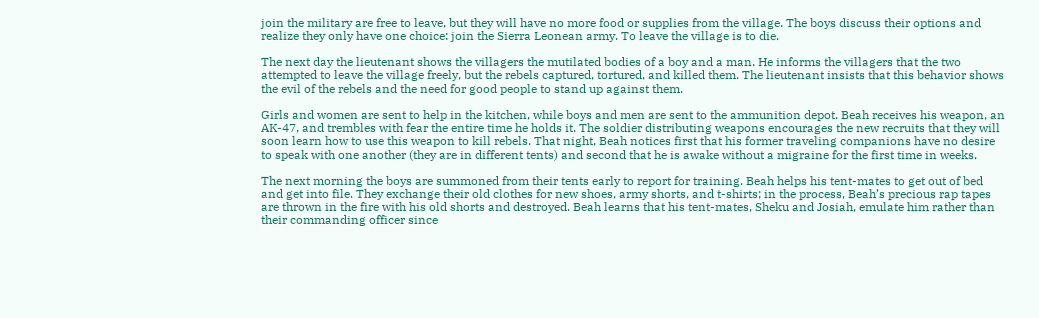join the military are free to leave, but they will have no more food or supplies from the village. The boys discuss their options and realize they only have one choice: join the Sierra Leonean army. To leave the village is to die.

The next day the lieutenant shows the villagers the mutilated bodies of a boy and a man. He informs the villagers that the two attempted to leave the village freely, but the rebels captured, tortured, and killed them. The lieutenant insists that this behavior shows the evil of the rebels and the need for good people to stand up against them.

Girls and women are sent to help in the kitchen, while boys and men are sent to the ammunition depot. Beah receives his weapon, an AK-47, and trembles with fear the entire time he holds it. The soldier distributing weapons encourages the new recruits that they will soon learn how to use this weapon to kill rebels. That night, Beah notices first that his former traveling companions have no desire to speak with one another (they are in different tents) and second that he is awake without a migraine for the first time in weeks.

The next morning the boys are summoned from their tents early to report for training. Beah helps his tent-mates to get out of bed and get into file. They exchange their old clothes for new shoes, army shorts, and t-shirts; in the process, Beah’s precious rap tapes are thrown in the fire with his old shorts and destroyed. Beah learns that his tent-mates, Sheku and Josiah, emulate him rather than their commanding officer since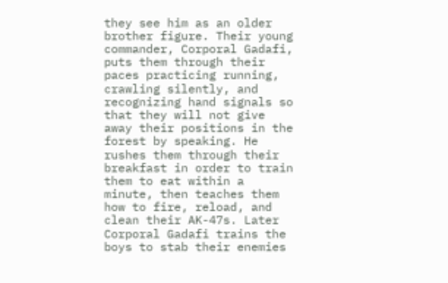they see him as an older brother figure. Their young commander, Corporal Gadafi, puts them through their paces practicing running, crawling silently, and recognizing hand signals so that they will not give away their positions in the forest by speaking. He rushes them through their breakfast in order to train them to eat within a minute, then teaches them how to fire, reload, and clean their AK-47s. Later Corporal Gadafi trains the boys to stab their enemies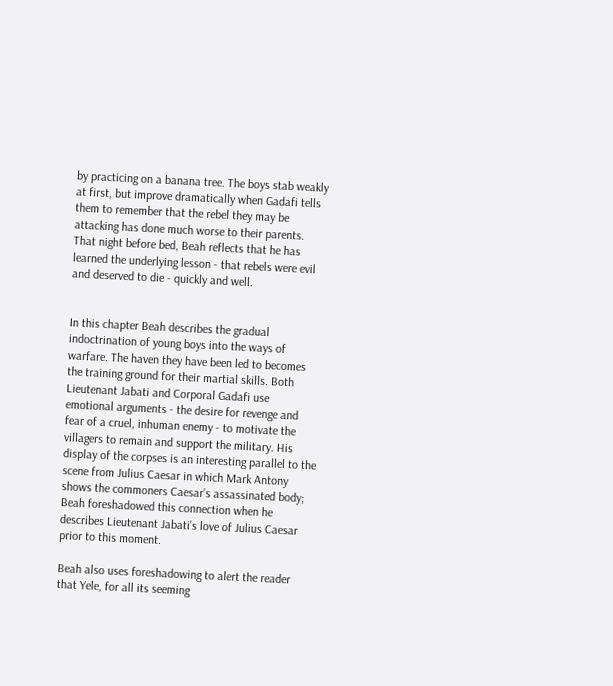by practicing on a banana tree. The boys stab weakly at first, but improve dramatically when Gadafi tells them to remember that the rebel they may be attacking has done much worse to their parents. That night before bed, Beah reflects that he has learned the underlying lesson - that rebels were evil and deserved to die - quickly and well.


In this chapter Beah describes the gradual indoctrination of young boys into the ways of warfare. The haven they have been led to becomes the training ground for their martial skills. Both Lieutenant Jabati and Corporal Gadafi use emotional arguments - the desire for revenge and fear of a cruel, inhuman enemy - to motivate the villagers to remain and support the military. His display of the corpses is an interesting parallel to the scene from Julius Caesar in which Mark Antony shows the commoners Caesar’s assassinated body; Beah foreshadowed this connection when he describes Lieutenant Jabati’s love of Julius Caesar prior to this moment.

Beah also uses foreshadowing to alert the reader that Yele, for all its seeming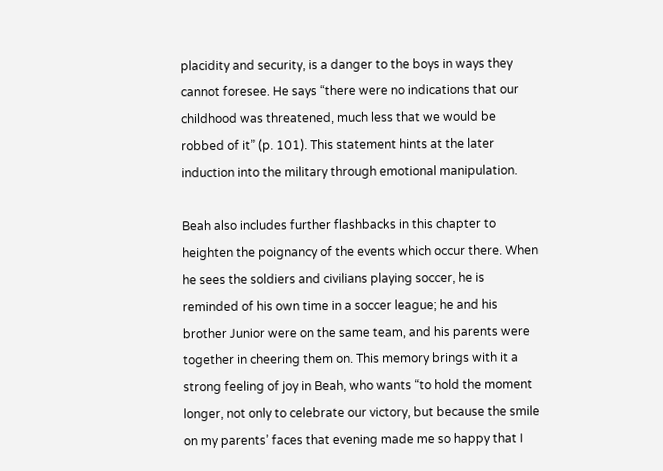placidity and security, is a danger to the boys in ways they cannot foresee. He says “there were no indications that our childhood was threatened, much less that we would be robbed of it” (p. 101). This statement hints at the later induction into the military through emotional manipulation.

Beah also includes further flashbacks in this chapter to heighten the poignancy of the events which occur there. When he sees the soldiers and civilians playing soccer, he is reminded of his own time in a soccer league; he and his brother Junior were on the same team, and his parents were together in cheering them on. This memory brings with it a strong feeling of joy in Beah, who wants “to hold the moment longer, not only to celebrate our victory, but because the smile on my parents’ faces that evening made me so happy that I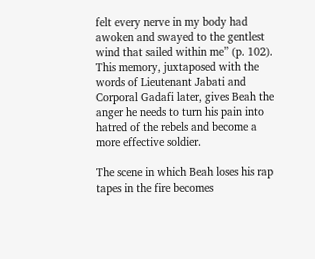felt every nerve in my body had awoken and swayed to the gentlest wind that sailed within me” (p. 102). This memory, juxtaposed with the words of Lieutenant Jabati and Corporal Gadafi later, gives Beah the anger he needs to turn his pain into hatred of the rebels and become a more effective soldier.

The scene in which Beah loses his rap tapes in the fire becomes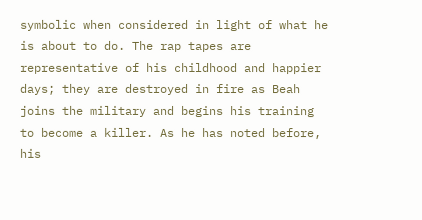symbolic when considered in light of what he is about to do. The rap tapes are representative of his childhood and happier days; they are destroyed in fire as Beah joins the military and begins his training to become a killer. As he has noted before, his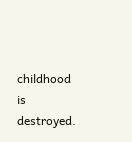childhood is destroyed.